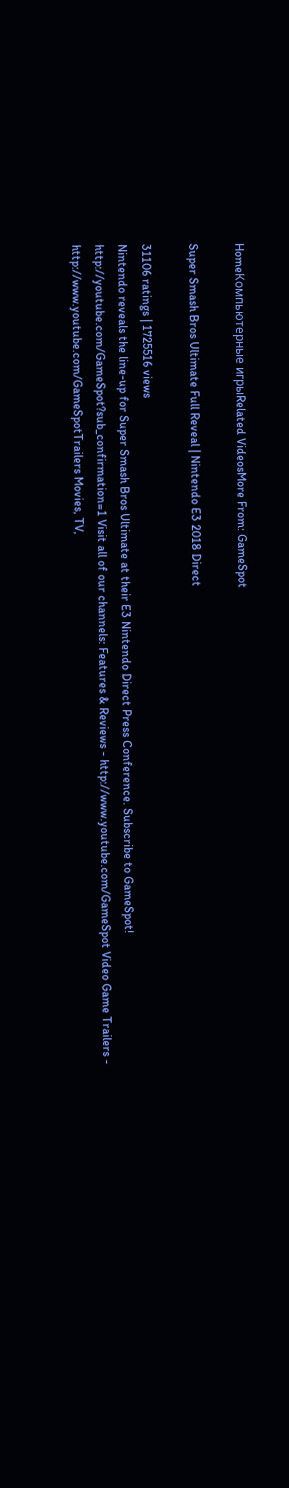HomeКомпьютерные игрыRelated VideosMore From: GameSpot

Super Smash Bros Ultimate Full Reveal | Nintendo E3 2018 Direct

31106 ratings | 1725516 views
Nintendo reveals the line-up for Super Smash Bros Ultimate at their E3 Nintendo Direct Press Conference. Subscribe to GameSpot! http://youtube.com/GameSpot?sub_confirmation=1 Visit all of our channels: Features & Reviews - http://www.youtube.com/GameSpot Video Game Trailers - http://www.youtube.com/GameSpotTrailers Movies, TV,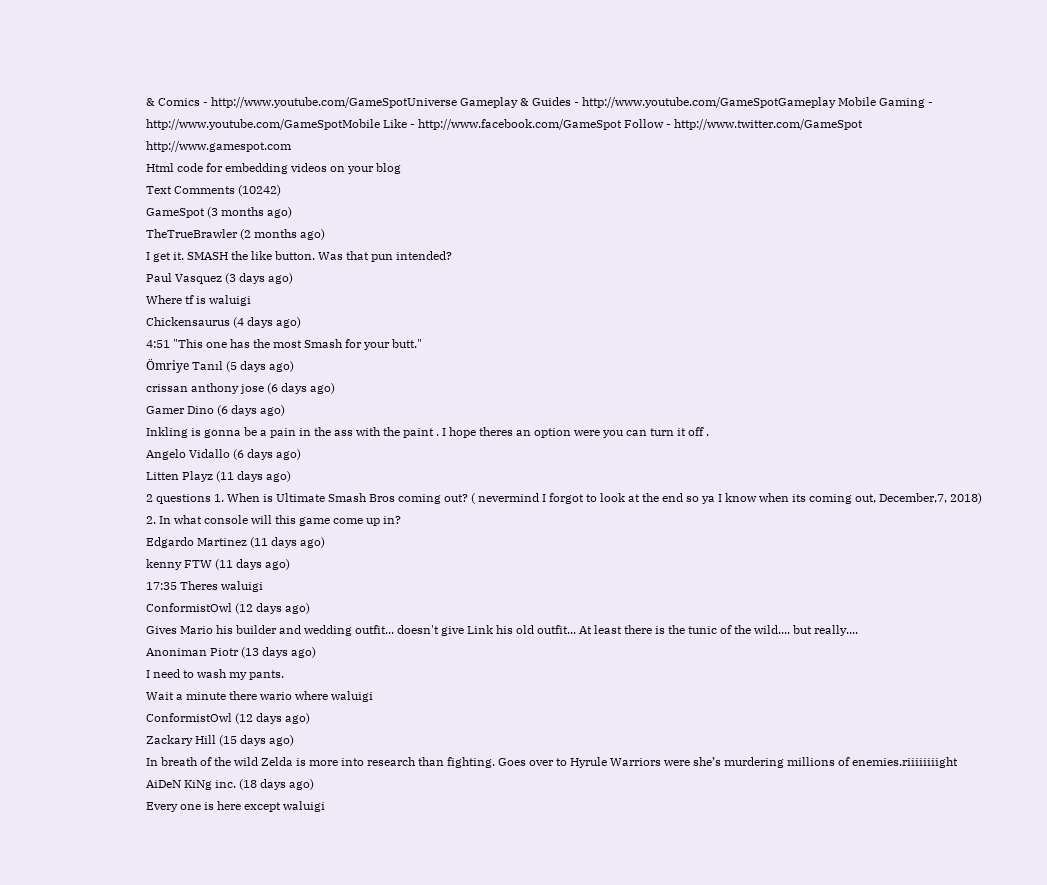& Comics - http://www.youtube.com/GameSpotUniverse Gameplay & Guides - http://www.youtube.com/GameSpotGameplay Mobile Gaming - http://www.youtube.com/GameSpotMobile Like - http://www.facebook.com/GameSpot Follow - http://www.twitter.com/GameSpot http://www.gamespot.com
Html code for embedding videos on your blog
Text Comments (10242)
GameSpot (3 months ago)
TheTrueBrawler (2 months ago)
I get it. SMASH the like button. Was that pun intended?
Paul Vasquez (3 days ago)
Where tf is waluigi
Chickensaurus (4 days ago)
4:51 "This one has the most Smash for your butt."
Ömriye Tanıl (5 days ago)
crissan anthony jose (6 days ago)
Gamer Dino (6 days ago)
Inkling is gonna be a pain in the ass with the paint . I hope theres an option were you can turn it off .
Angelo Vidallo (6 days ago)
Litten Playz (11 days ago)
2 questions 1. When is Ultimate Smash Bros coming out? ( nevermind I forgot to look at the end so ya I know when its coming out, December,7, 2018) 2. In what console will this game come up in?
Edgardo Martinez (11 days ago)
kenny FTW (11 days ago)
17:35 Theres waluigi
ConformistOwl (12 days ago)
Gives Mario his builder and wedding outfit... doesn't give Link his old outfit... At least there is the tunic of the wild.... but really....
Anoniman Piotr (13 days ago)
I need to wash my pants.
Wait a minute there wario where waluigi
ConformistOwl (12 days ago)
Zackary Hill (15 days ago)
In breath of the wild Zelda is more into research than fighting. Goes over to Hyrule Warriors were she’s murdering millions of enemies.riiiiiiiight
AiDeN KiNg inc. (18 days ago)
Every one is here except waluigi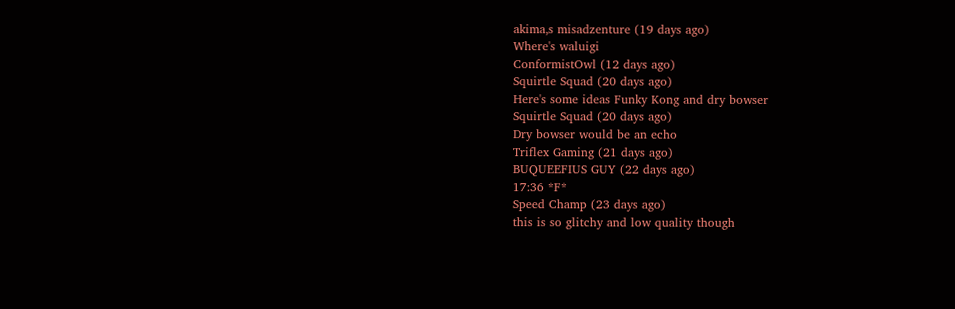akima,s misadzenture (19 days ago)
Where's waluigi
ConformistOwl (12 days ago)
Squirtle Squad (20 days ago)
Here's some ideas Funky Kong and dry bowser
Squirtle Squad (20 days ago)
Dry bowser would be an echo
Triflex Gaming (21 days ago)
BUQUEEFIUS GUY (22 days ago)
17:36 *F*
Speed Champ (23 days ago)
this is so glitchy and low quality though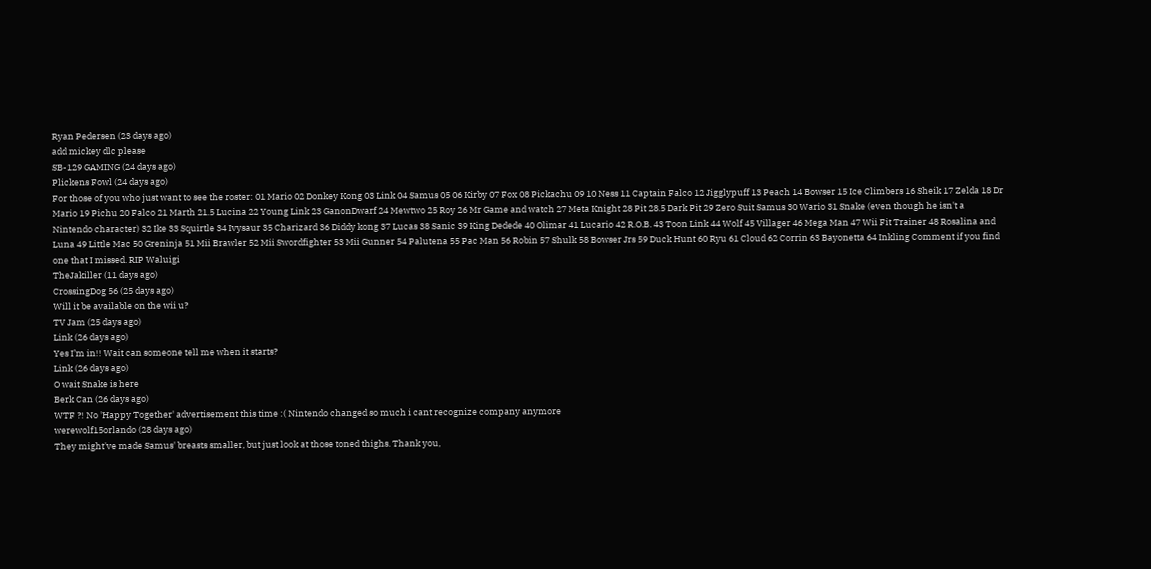Ryan Pedersen (23 days ago)
add mickey dlc please
SB-129 GAMING (24 days ago)
Plickens Fowl (24 days ago)
For those of you who just want to see the roster: 01 Mario 02 Donkey Kong 03 Link 04 Samus 05 06 Kirby 07 Fox 08 Pickachu 09 10 Ness 11 Captain Falco 12 Jigglypuff 13 Peach 14 Bowser 15 Ice Climbers 16 Sheik 17 Zelda 18 Dr Mario 19 Pichu 20 Falco 21 Marth 21.5 Lucina 22 Young Link 23 GanonDwarf 24 Mewtwo 25 Roy 26 Mr Game and watch 27 Meta Knight 28 Pit 28.5 Dark Pit 29 Zero Suit Samus 30 Wario 31 Snake (even though he isn't a Nintendo character) 32 Ike 33 Squirtle 34 Ivysaur 35 Charizard 36 Diddy kong 37 Lucas 38 Sanic 39 King Dedede 40 Olimar 41 Lucario 42 R.O.B. 43 Toon Link 44 Wolf 45 Villager 46 Mega Man 47 Wii Fit Trainer 48 Rosalina and Luna 49 Little Mac 50 Greninja 51 Mii Brawler 52 Mii Swordfighter 53 Mii Gunner 54 Palutena 55 Pac Man 56 Robin 57 Shulk 58 Bowser Jrs 59 Duck Hunt 60 Ryu 61 Cloud 62 Corrin 63 Bayonetta 64 Inkling Comment if you find one that I missed. RIP Waluigi
TheJakiller (11 days ago)
CrossingDog 56 (25 days ago)
Will it be available on the wii u?
TV Jam (25 days ago)
Link (26 days ago)
Yes I’m in!! Wait can someone tell me when it starts?
Link (26 days ago)
O wait Snake is here
Berk Can (26 days ago)
WTF ?! No 'Happy Together' advertisement this time :( Nintendo changed so much i cant recognize company anymore
werewolf15orlando (28 days ago)
They might've made Samus' breasts smaller, but just look at those toned thighs. Thank you,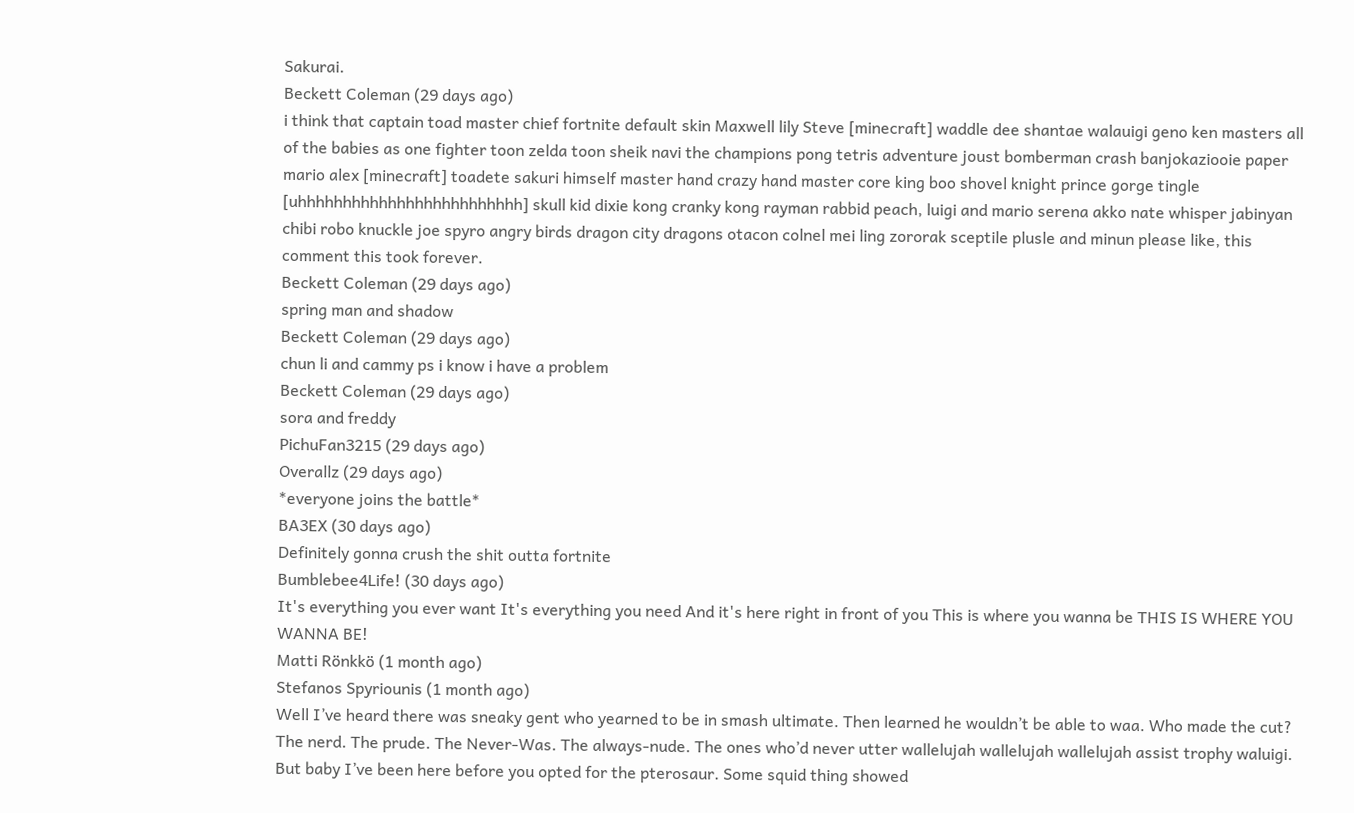Sakurai.
Beckett Coleman (29 days ago)
i think that captain toad master chief fortnite default skin Maxwell lily Steve [minecraft] waddle dee shantae walauigi geno ken masters all of the babies as one fighter toon zelda toon sheik navi the champions pong tetris adventure joust bomberman crash banjokaziooie paper mario alex [minecraft] toadete sakuri himself master hand crazy hand master core king boo shovel knight prince gorge tingle [uhhhhhhhhhhhhhhhhhhhhhhhhh] skull kid dixie kong cranky kong rayman rabbid peach, luigi and mario serena akko nate whisper jabinyan chibi robo knuckle joe spyro angry birds dragon city dragons otacon colnel mei ling zororak sceptile plusle and minun please like, this comment this took forever.
Beckett Coleman (29 days ago)
spring man and shadow
Beckett Coleman (29 days ago)
chun li and cammy ps i know i have a problem
Beckett Coleman (29 days ago)
sora and freddy
PichuFan3215 (29 days ago)
Overallz (29 days ago)
*everyone joins the battle*
BA3EX (30 days ago)
Definitely gonna crush the shit outta fortnite
Bumblebee4Life! (30 days ago)
It's everything you ever want It's everything you need And it's here right in front of you This is where you wanna be THIS IS WHERE YOU WANNA BE!
Matti Rönkkö (1 month ago)
Stefanos Spyriounis (1 month ago)
Well I’ve heard there was sneaky gent who yearned to be in smash ultimate. Then learned he wouldn’t be able to waa. Who made the cut? The nerd. The prude. The Never-Was. The always-nude. The ones who’d never utter wallelujah wallelujah wallelujah assist trophy waluigi. But baby I’ve been here before you opted for the pterosaur. Some squid thing showed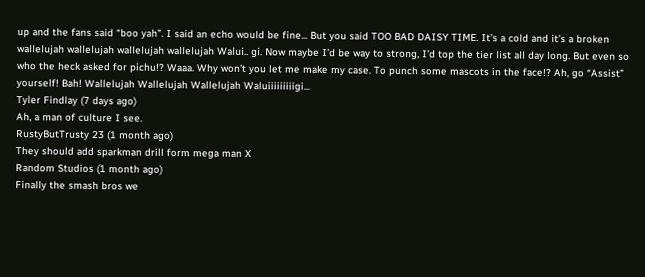up and the fans said “boo yah”. I said an echo would be fine... But you said TOO BAD DAISY TIME. It’s a cold and it’s a broken wallelujah wallelujah wallelujah wallelujah Walui.. gi. Now maybe I’d be way to strong, I’d top the tier list all day long. But even so who the heck asked for pichu!? Waaa. Why won’t you let me make my case. To punch some mascots in the face!? Ah, go “Assist” yourself! Bah! Wallelujah Wallelujah Wallelujah Waluiiiiiiiiigi...
Tyler Findlay (7 days ago)
Ah, a man of culture I see.
RustyButTrusty 23 (1 month ago)
They should add sparkman drill form mega man X
Random Studios (1 month ago)
Finally the smash bros we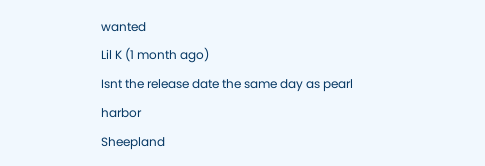wanted
Lil K (1 month ago)
Isnt the release date the same day as pearl harbor
Sheepland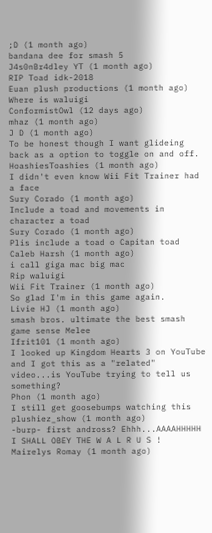;D (1 month ago)
bandana dee for smash 5
J4s0nBr4dley YT (1 month ago)
RIP Toad idk-2018
Euan plush productions (1 month ago)
Where is waluigi
ConformistOwl (12 days ago)
mhaz (1 month ago)
J D (1 month ago)
To be honest though I want glideing back as a option to toggle on and off.
HoashiesToashies (1 month ago)
I didn't even know Wii Fit Trainer had a face
Sury Corado (1 month ago)
Include a toad and movements in character a toad
Sury Corado (1 month ago)
Plis include a toad o Capitan toad
Caleb Harsh (1 month ago)
i call giga mac big mac
Rip waluigi
Wii Fit Trainer (1 month ago)
So glad I'm in this game again.
Livie HJ (1 month ago)
smash bros. ultimate the best smash game sense Melee
Ifrit101 (1 month ago)
I looked up Kingdom Hearts 3 on YouTube and I got this as a "related" video...is YouTube trying to tell us something?
Phon (1 month ago)
I still get goosebumps watching this
plushiez_show (1 month ago)
-burp- first andross? Ehhh...AAAAHHHHH I SHALL OBEY THE W A L R U S !
Mairelys Romay (1 month ago)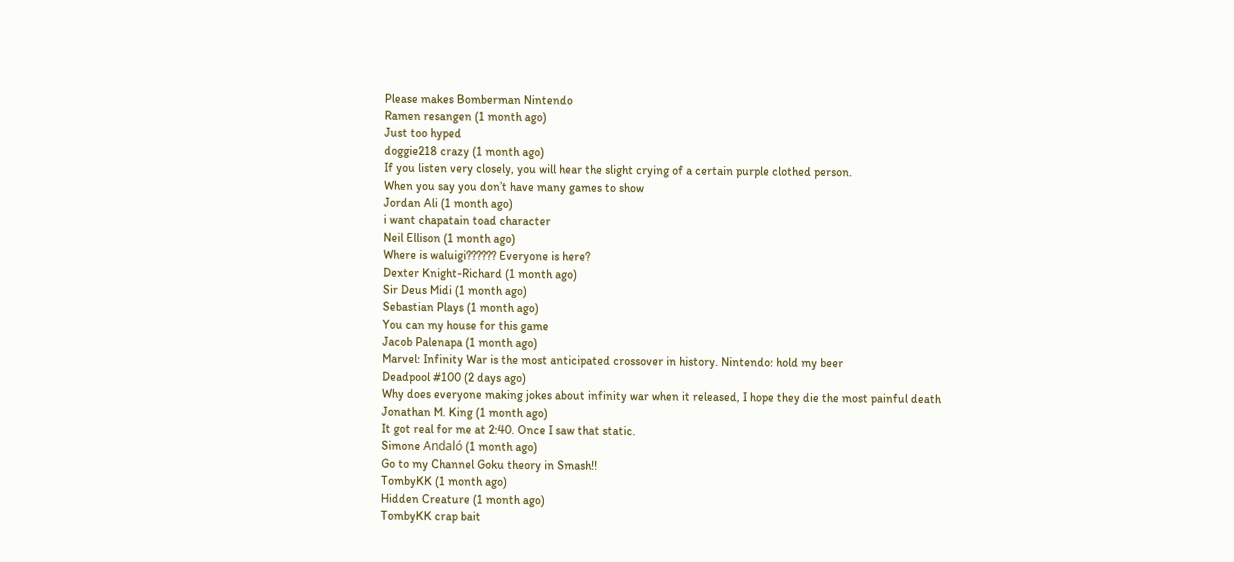Please makes Bomberman Nintendo
Ramen resangen (1 month ago)
Just too hyped
doggie218 crazy (1 month ago)
If you listen very closely, you will hear the slight crying of a certain purple clothed person.
When you say you don’t have many games to show
Jordan Ali (1 month ago)
i want chapatain toad character
Neil Ellison (1 month ago)
Where is waluigi?????? Everyone is here?
Dexter Knight-Richard (1 month ago)
Sir Deus Midi (1 month ago)
Sebastian Plays (1 month ago)
You can my house for this game
Jacob Palenapa (1 month ago)
Marvel: Infinity War is the most anticipated crossover in history. Nintendo: hold my beer
Deadpool #100 (2 days ago)
Why does everyone making jokes about infinity war when it released, I hope they die the most painful death
Jonathan M. King (1 month ago)
It got real for me at 2:40. Once I saw that static.
Simone Andaló (1 month ago)
Go to my Channel Goku theory in Smash!!
TombyKK (1 month ago)
Hidden Creature (1 month ago)
TombyKK crap bait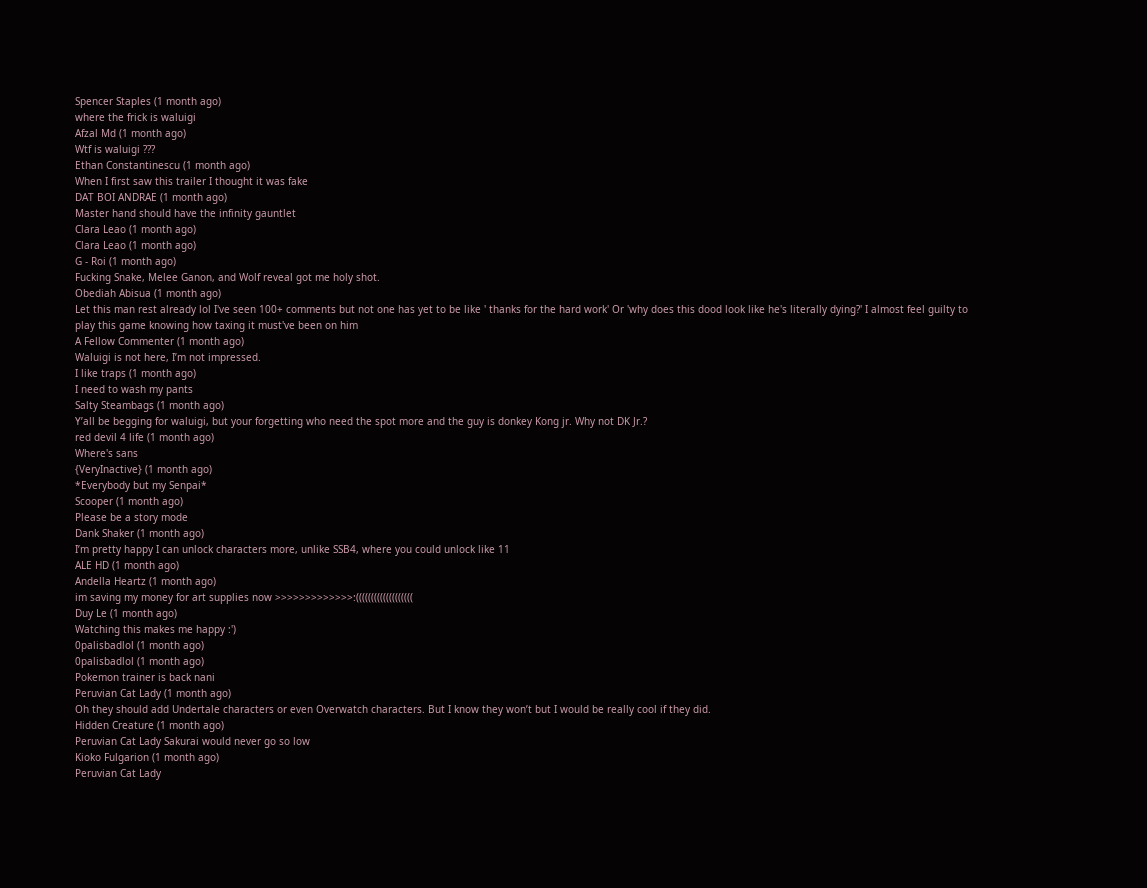Spencer Staples (1 month ago)
where the frick is waluigi
Afzal Md (1 month ago)
Wtf is waluigi ???
Ethan Constantinescu (1 month ago)
When I first saw this trailer I thought it was fake
DAT BOI ANDRAE (1 month ago)
Master hand should have the infinity gauntlet
Clara Leao (1 month ago)
Clara Leao (1 month ago)
G - Roi (1 month ago)
Fucking Snake, Melee Ganon, and Wolf reveal got me holy shot.
Obediah Abisua (1 month ago)
Let this man rest already lol I've seen 100+ comments but not one has yet to be like ' thanks for the hard work' Or 'why does this dood look like he's literally dying?' I almost feel guilty to play this game knowing how taxing it must've been on him
A Fellow Commenter (1 month ago)
Waluigi is not here, I’m not impressed.
I like traps (1 month ago)
I need to wash my pants
Salty Steambags (1 month ago)
Y’all be begging for waluigi, but your forgetting who need the spot more and the guy is donkey Kong jr. Why not DK Jr.?
red devil 4 life (1 month ago)
Where's sans
{VeryInactive} (1 month ago)
*Everybody but my Senpai*
Scooper (1 month ago)
Please be a story mode
Dank Shaker (1 month ago)
I’m pretty happy I can unlock characters more, unlike SSB4, where you could unlock like 11
ALE HD (1 month ago)
Andella Heartz (1 month ago)
im saving my money for art supplies now >>>>>>>>>>>>>:(((((((((((((((((((
Duy Le (1 month ago)
Watching this makes me happy :')
0palisbadlol (1 month ago)
0palisbadlol (1 month ago)
Pokemon trainer is back nani
Peruvian Cat Lady (1 month ago)
Oh they should add Undertale characters or even Overwatch characters. But I know they won’t but I would be really cool if they did.
Hidden Creature (1 month ago)
Peruvian Cat Lady Sakurai would never go so low
Kioko Fulgarion (1 month ago)
Peruvian Cat Lady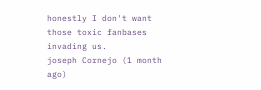honestly I don't want those toxic fanbases invading us.
joseph Cornejo (1 month ago)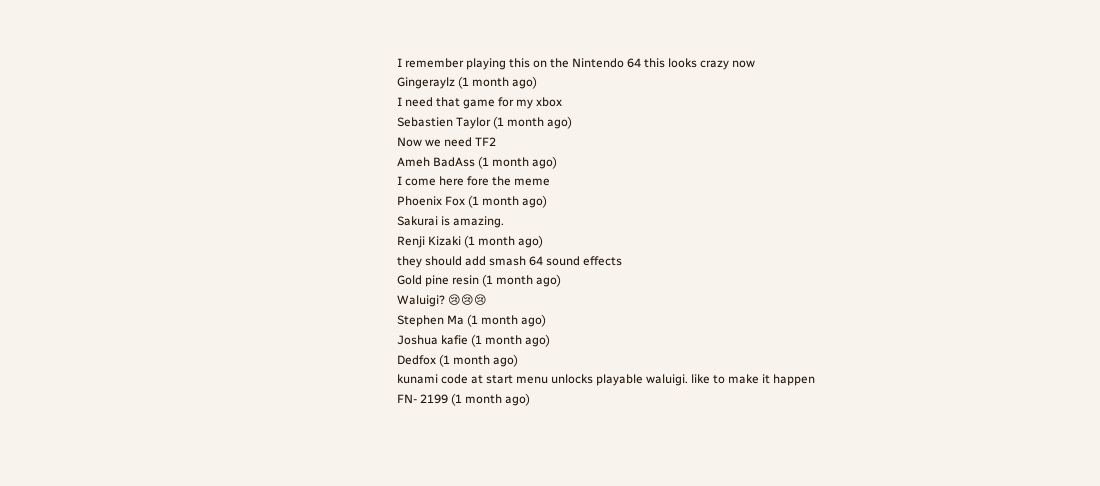I remember playing this on the Nintendo 64 this looks crazy now
Gingeraylz (1 month ago)
I need that game for my xbox
Sebastien Taylor (1 month ago)
Now we need TF2
Ameh BadAss (1 month ago)
I come here fore the meme
Phoenix Fox (1 month ago)
Sakurai is amazing.
Renji Kizaki (1 month ago)
they should add smash 64 sound effects
Gold pine resin (1 month ago)
Waluigi? 😢😢😢
Stephen Ma (1 month ago)
Joshua kafie (1 month ago)
Dedfox (1 month ago)
kunami code at start menu unlocks playable waluigi. like to make it happen
FN- 2199 (1 month ago)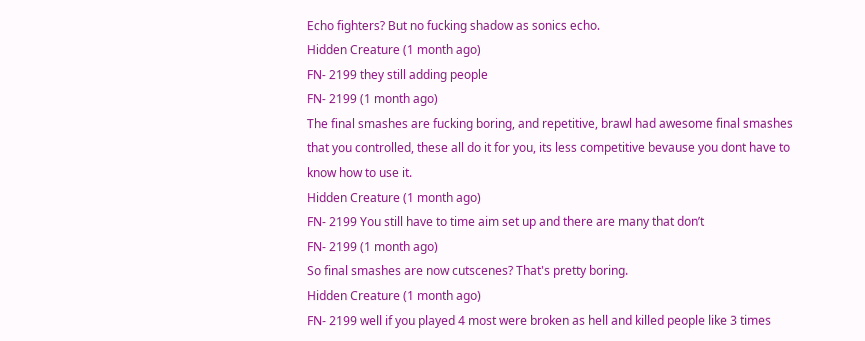Echo fighters? But no fucking shadow as sonics echo.
Hidden Creature (1 month ago)
FN- 2199 they still adding people
FN- 2199 (1 month ago)
The final smashes are fucking boring, and repetitive, brawl had awesome final smashes that you controlled, these all do it for you, its less competitive bevause you dont have to know how to use it.
Hidden Creature (1 month ago)
FN- 2199 You still have to time aim set up and there are many that don’t
FN- 2199 (1 month ago)
So final smashes are now cutscenes? That's pretty boring.
Hidden Creature (1 month ago)
FN- 2199 well if you played 4 most were broken as hell and killed people like 3 times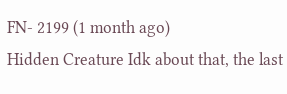FN- 2199 (1 month ago)
Hidden Creature Idk about that, the last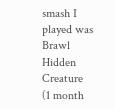smash I played was Brawl
Hidden Creature (1 month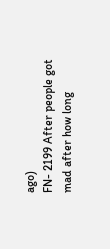ago)
FN- 2199 After people got mad after how long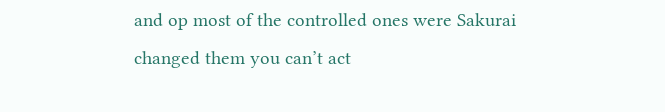and op most of the controlled ones were Sakurai changed them you can’t act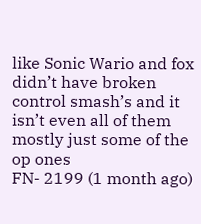like Sonic Wario and fox didn’t have broken control smash’s and it isn’t even all of them mostly just some of the op ones
FN- 2199 (1 month ago)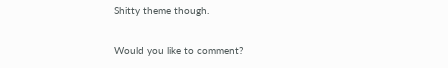Shitty theme though.

Would you like to comment?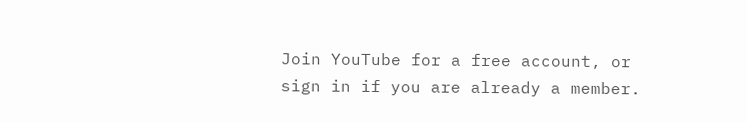Join YouTube for a free account, or sign in if you are already a member.